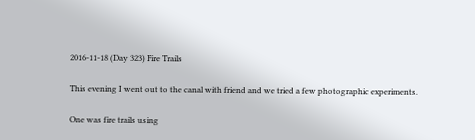2016-11-18 (Day 323) Fire Trails

This evening I went out to the canal with friend and we tried a few photographic experiments.

One was fire trails using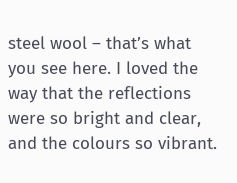steel wool – that’s what you see here. I loved the way that the reflections were so bright and clear, and the colours so vibrant.